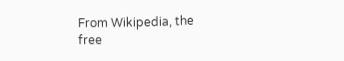From Wikipedia, the free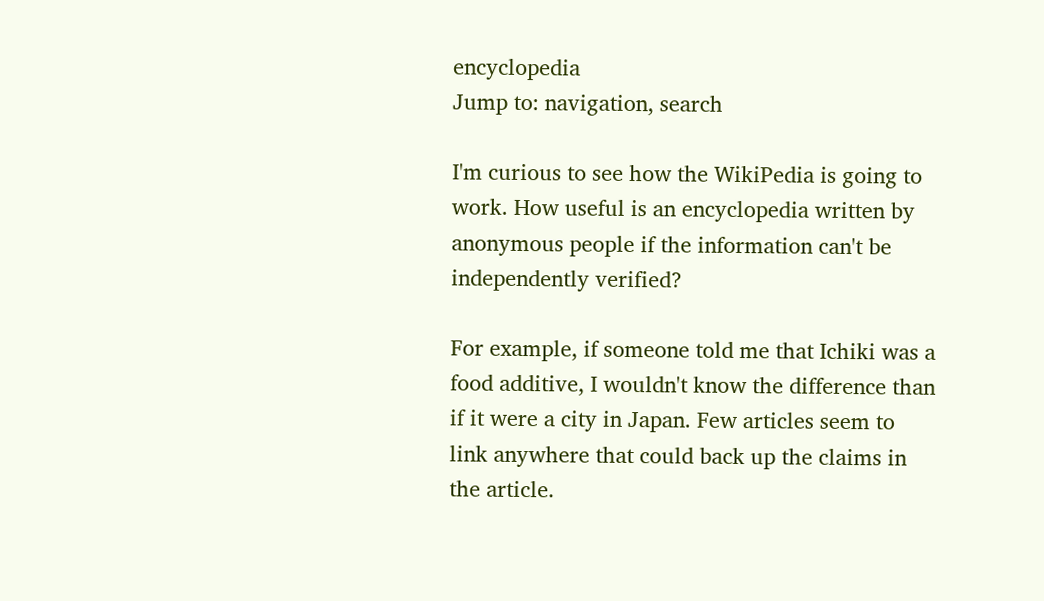encyclopedia
Jump to: navigation, search

I'm curious to see how the WikiPedia is going to work. How useful is an encyclopedia written by anonymous people if the information can't be independently verified?

For example, if someone told me that Ichiki was a food additive, I wouldn't know the difference than if it were a city in Japan. Few articles seem to link anywhere that could back up the claims in the article.